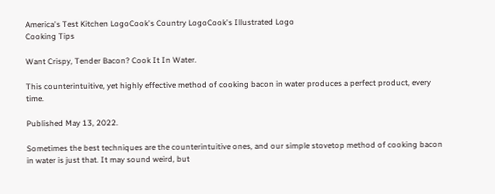America's Test Kitchen LogoCook's Country LogoCook's Illustrated Logo
Cooking Tips

Want Crispy, Tender Bacon? Cook It In Water.

This counterintuitive, yet highly effective method of cooking bacon in water produces a perfect product, every time.

Published May 13, 2022.

Sometimes the best techniques are the counterintuitive ones, and our simple stovetop method of cooking bacon in water is just that. It may sound weird, but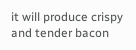it will produce crispy and tender bacon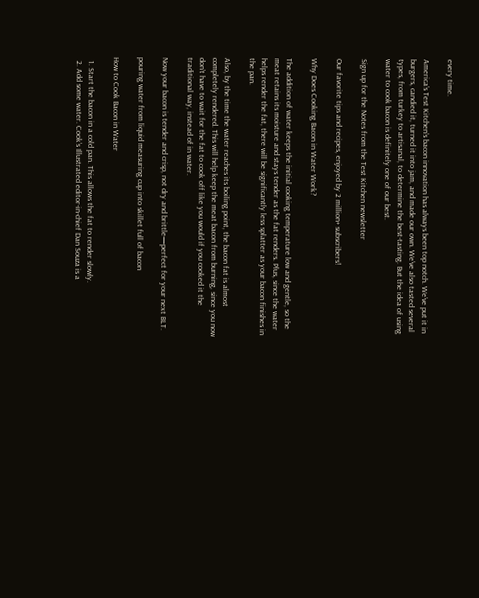every time.

America’s Test Kitchen’s bacon innovation has always been top notch. We’ve put it in burgers, candied it, turned it into jam, and made our own. We’ve also tasted several types, from turkey to artisanal, to determine the best-tasting. But the idea of using water to cook bacon is definitely one of our best.

Sign up for the Notes from the Test Kitchen newsletter

Our favorite tips and recipes, enjoyed by 2 million+ subscribers!

Why Does Cooking Bacon in Water Work?

The addition of water keeps the initial cooking temperature low and gentle, so the meat retains its moisture and stays tender as the fat renders. Plus, since the water helps render the fat, there will be significantly less splatter as your bacon finishes in the pan.

Also, by the time the water reaches its boiling point, the bacon fat is almost completely rendered. This will help keep the meat bacon from burning, since you now don’t have to wait for the fat to cook off like you would if you cooked it the traditional way, instead of in water.

Now your bacon is tender and crisp, not dry and brittle—perfect for your next BLT.

pouring water from liquid measuring cup into skillet full of bacon

How to Cook Bacon in Water

  1. Start the bacon in a cold pan. This allows the fat to render slowly.
  2. Add some water. Cook’s Illustrated editor-in-chief Dan Souza is a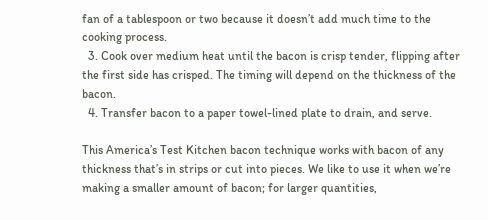fan of a tablespoon or two because it doesn’t add much time to the cooking process.
  3. Cook over medium heat until the bacon is crisp tender, flipping after the first side has crisped. The timing will depend on the thickness of the bacon.
  4. Transfer bacon to a paper towel-lined plate to drain, and serve.

This America’s Test Kitchen bacon technique works with bacon of any thickness that’s in strips or cut into pieces. We like to use it when we’re making a smaller amount of bacon; for larger quantities,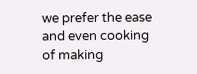we prefer the ease and even cooking of making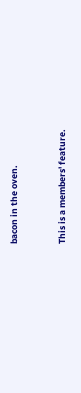bacon in the oven.


This is a members' feature.